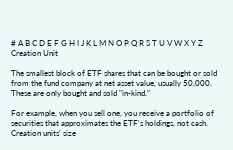# A B C D E F G H I J K L M N O P Q R S T U V W X Y Z
Creation Unit

The smallest block of ETF shares that can be bought or sold from the fund company at net asset value, usually 50,000. These are only bought and sold "in-kind."

For example, when you sell one, you receive a portfolio of securities that approximates the ETF's holdings, not cash. Creation units' size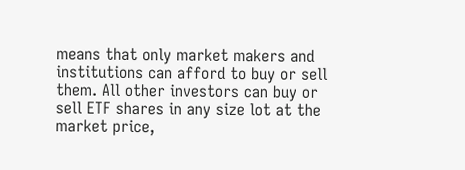means that only market makers and institutions can afford to buy or sell them. All other investors can buy or sell ETF shares in any size lot at the market price,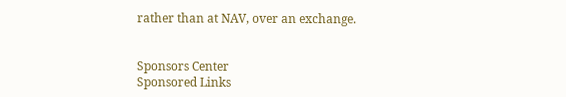rather than at NAV, over an exchange.


Sponsors Center
Sponsored Links